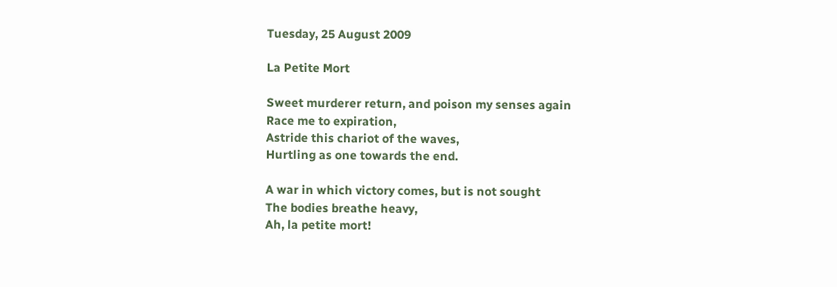Tuesday, 25 August 2009

La Petite Mort

Sweet murderer return, and poison my senses again
Race me to expiration,
Astride this chariot of the waves,
Hurtling as one towards the end.

A war in which victory comes, but is not sought
The bodies breathe heavy,
Ah, la petite mort!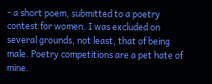- a short poem, submitted to a poetry contest for women. I was excluded on several grounds, not least, that of being male. Poetry competitions are a pet hate of mine.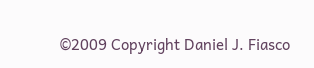©2009 Copyright Daniel J. Fiasco